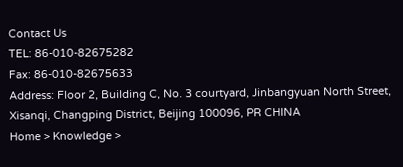Contact Us
TEL: 86-010-82675282
Fax: 86-010-82675633
Address: Floor 2, Building C, No. 3 courtyard, Jinbangyuan North Street, Xisanqi, Changping District, Beijing 100096, PR CHINA
Home > Knowledge >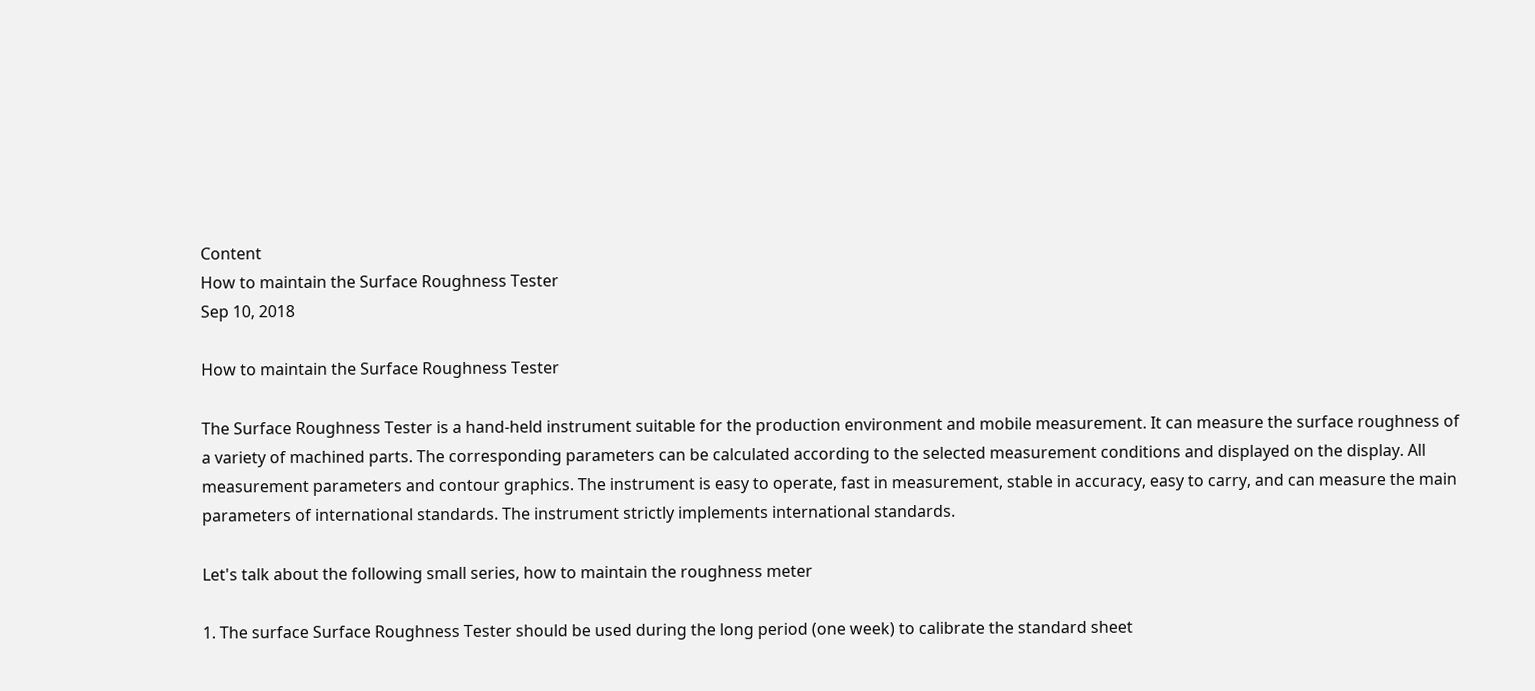Content
How to maintain the Surface Roughness Tester
Sep 10, 2018

How to maintain the Surface Roughness Tester

The Surface Roughness Tester is a hand-held instrument suitable for the production environment and mobile measurement. It can measure the surface roughness of a variety of machined parts. The corresponding parameters can be calculated according to the selected measurement conditions and displayed on the display. All measurement parameters and contour graphics. The instrument is easy to operate, fast in measurement, stable in accuracy, easy to carry, and can measure the main parameters of international standards. The instrument strictly implements international standards.

Let's talk about the following small series, how to maintain the roughness meter

1. The surface Surface Roughness Tester should be used during the long period (one week) to calibrate the standard sheet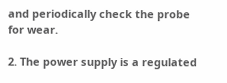and periodically check the probe for wear.

2. The power supply is a regulated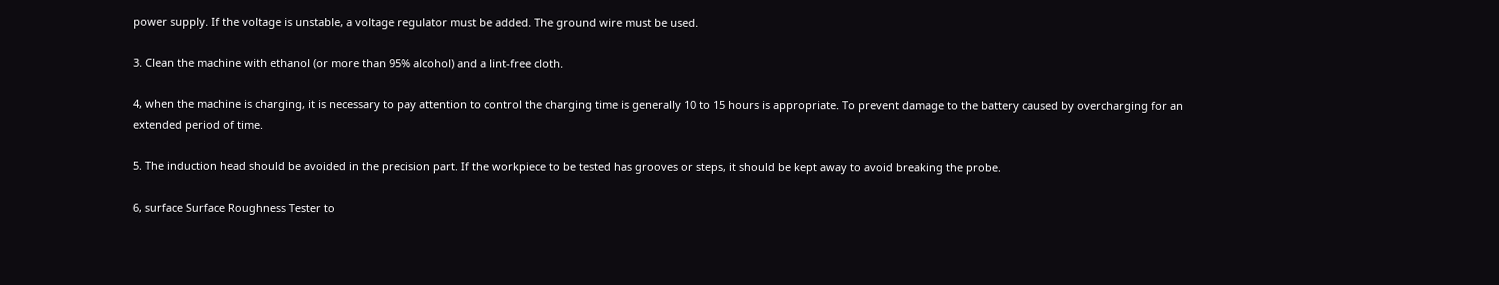power supply. If the voltage is unstable, a voltage regulator must be added. The ground wire must be used.

3. Clean the machine with ethanol (or more than 95% alcohol) and a lint-free cloth.

4, when the machine is charging, it is necessary to pay attention to control the charging time is generally 10 to 15 hours is appropriate. To prevent damage to the battery caused by overcharging for an extended period of time.

5. The induction head should be avoided in the precision part. If the workpiece to be tested has grooves or steps, it should be kept away to avoid breaking the probe.

6, surface Surface Roughness Tester to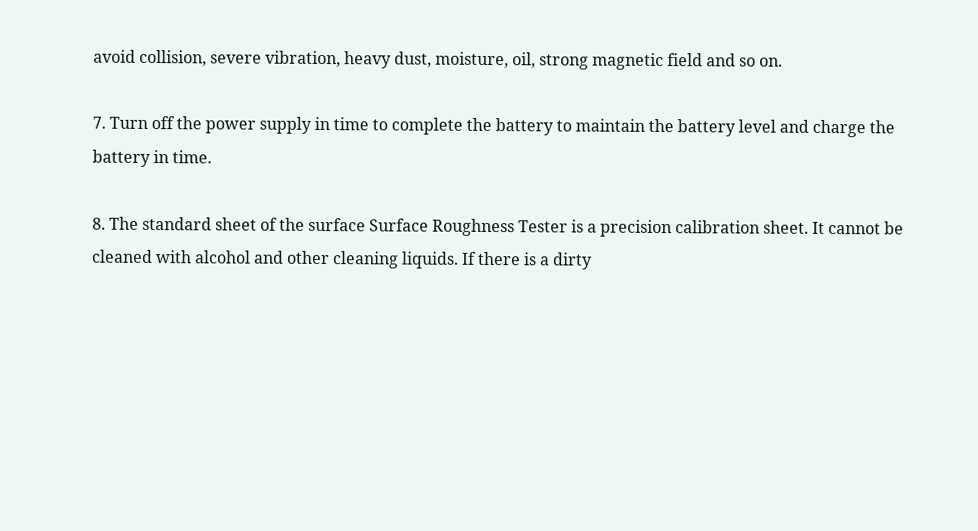avoid collision, severe vibration, heavy dust, moisture, oil, strong magnetic field and so on.

7. Turn off the power supply in time to complete the battery to maintain the battery level and charge the battery in time.

8. The standard sheet of the surface Surface Roughness Tester is a precision calibration sheet. It cannot be cleaned with alcohol and other cleaning liquids. If there is a dirty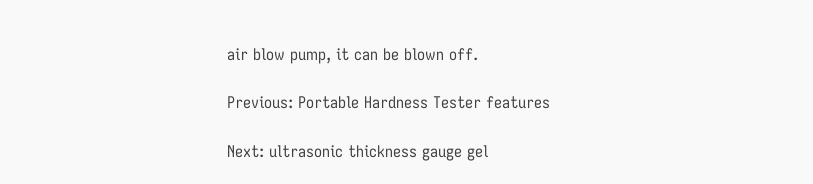air blow pump, it can be blown off.

Previous: Portable Hardness Tester features

Next: ultrasonic thickness gauge gel